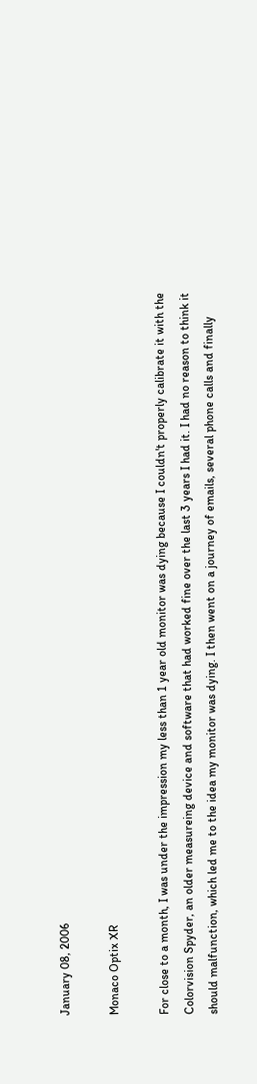January 08, 2006

Monaco Optix XR

For close to a month, I was under the impression my less than 1 year old monitor was dying because I couldn't properly calibrate it with the Colorvision Spyder, an older measureing device and software that had worked fine over the last 3 years I had it. I had no reason to think it should malfunction, which led me to the idea my monitor was dying. I then went on a journey of emails, several phone calls and finally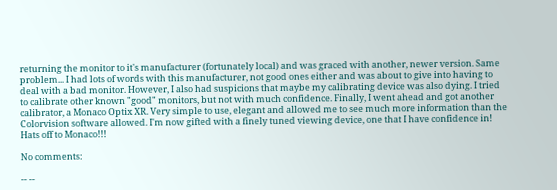returning the monitor to it's manufacturer (fortunately local) and was graced with another, newer version. Same problem... I had lots of words with this manufacturer, not good ones either and was about to give into having to deal with a bad monitor. However, I also had suspicions that maybe my calibrating device was also dying. I tried to calibrate other known "good" monitors, but not with much confidence. Finally, I went ahead and got another calibrator, a Monaco Optix XR. Very simple to use, elegant and allowed me to see much more information than the Colorvision software allowed. I'm now gifted with a finely tuned viewing device, one that I have confidence in! Hats off to Monaco!!!

No comments:

-- --